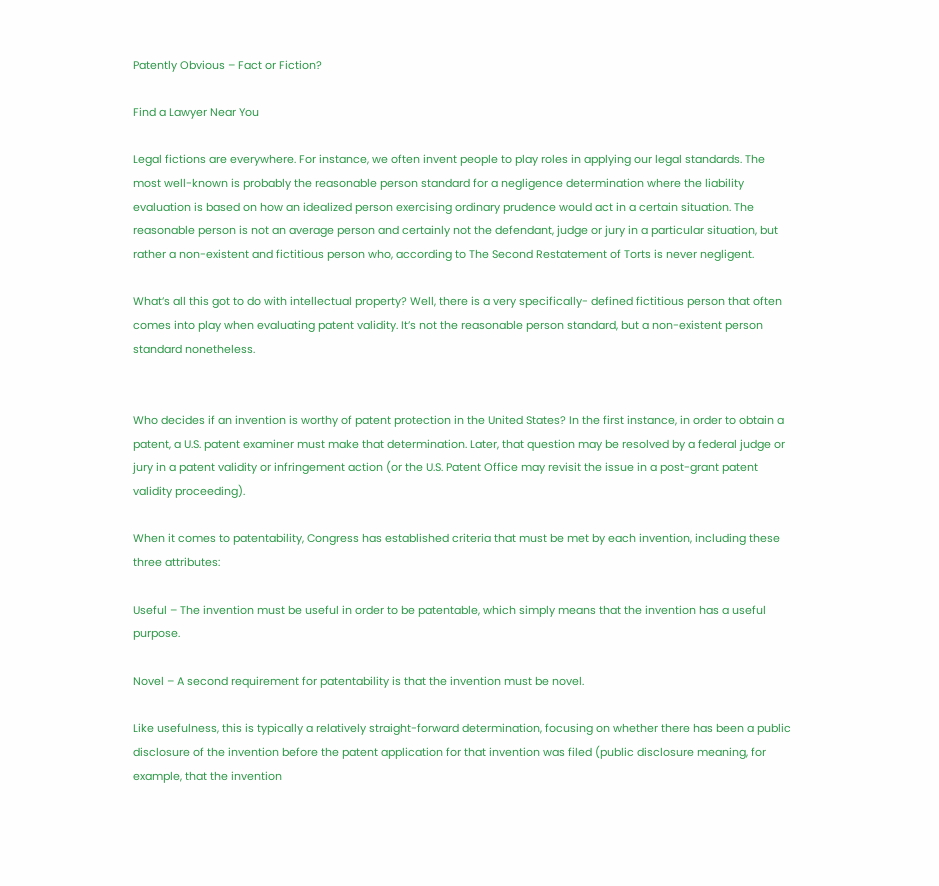Patently Obvious – Fact or Fiction?

Find a Lawyer Near You

Legal fictions are everywhere. For instance, we often invent people to play roles in applying our legal standards. The most well-known is probably the reasonable person standard for a negligence determination where the liability evaluation is based on how an idealized person exercising ordinary prudence would act in a certain situation. The reasonable person is not an average person and certainly not the defendant, judge or jury in a particular situation, but rather a non-existent and fictitious person who, according to The Second Restatement of Torts is never negligent.

What’s all this got to do with intellectual property? Well, there is a very specifically- defined fictitious person that often comes into play when evaluating patent validity. It’s not the reasonable person standard, but a non-existent person standard nonetheless.


Who decides if an invention is worthy of patent protection in the United States? In the first instance, in order to obtain a patent, a U.S. patent examiner must make that determination. Later, that question may be resolved by a federal judge or jury in a patent validity or infringement action (or the U.S. Patent Office may revisit the issue in a post-grant patent validity proceeding).

When it comes to patentability, Congress has established criteria that must be met by each invention, including these three attributes:

Useful – The invention must be useful in order to be patentable, which simply means that the invention has a useful purpose.

Novel – A second requirement for patentability is that the invention must be novel.

Like usefulness, this is typically a relatively straight-forward determination, focusing on whether there has been a public disclosure of the invention before the patent application for that invention was filed (public disclosure meaning, for example, that the invention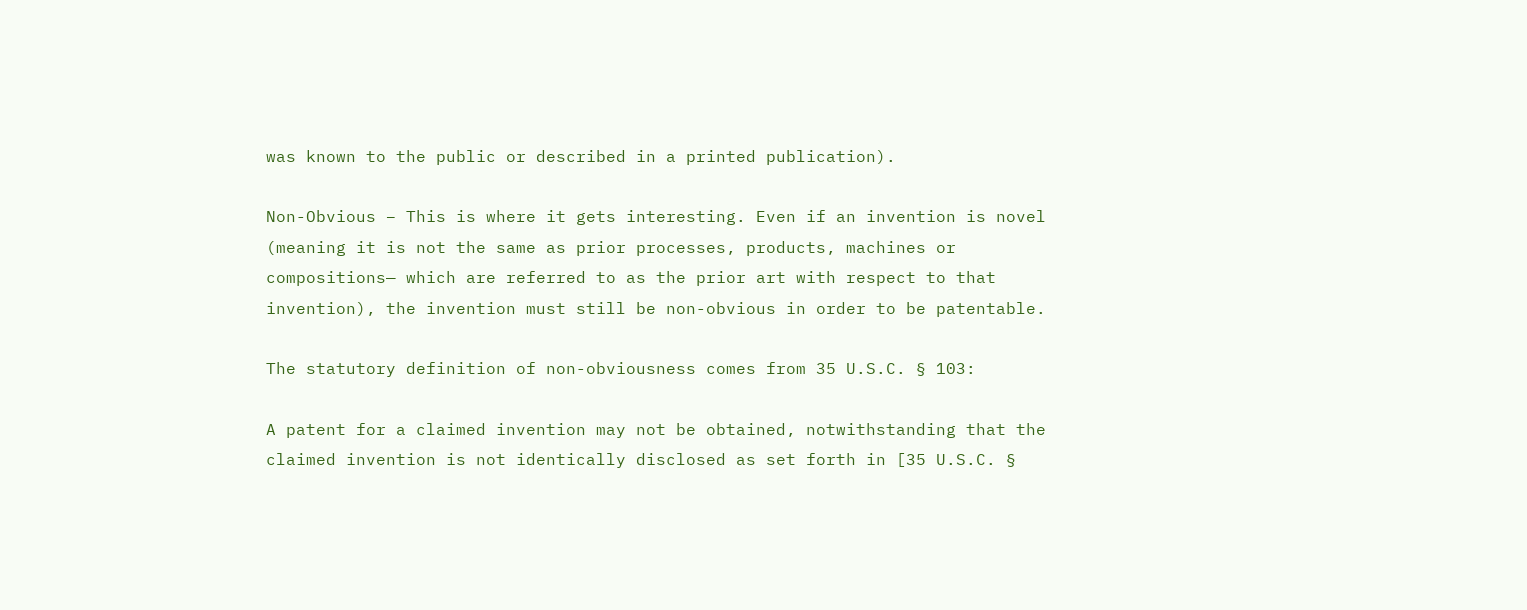was known to the public or described in a printed publication).

Non-Obvious – This is where it gets interesting. Even if an invention is novel (meaning it is not the same as prior processes, products, machines or compositions— which are referred to as the prior art with respect to that invention), the invention must still be non-obvious in order to be patentable.

The statutory definition of non-obviousness comes from 35 U.S.C. § 103:

A patent for a claimed invention may not be obtained, notwithstanding that the claimed invention is not identically disclosed as set forth in [35 U.S.C. §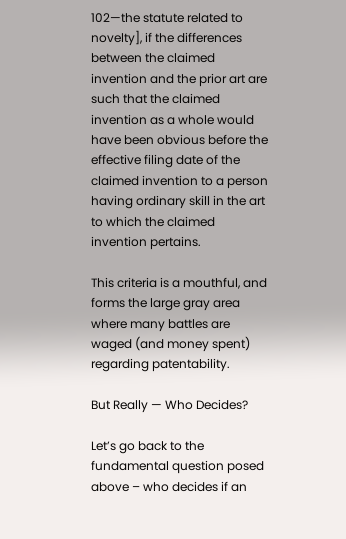102—the statute related to novelty], if the differences between the claimed invention and the prior art are such that the claimed invention as a whole would have been obvious before the effective filing date of the claimed invention to a person having ordinary skill in the art to which the claimed invention pertains.

This criteria is a mouthful, and forms the large gray area where many battles are waged (and money spent) regarding patentability.

But Really — Who Decides?

Let’s go back to the fundamental question posed above – who decides if an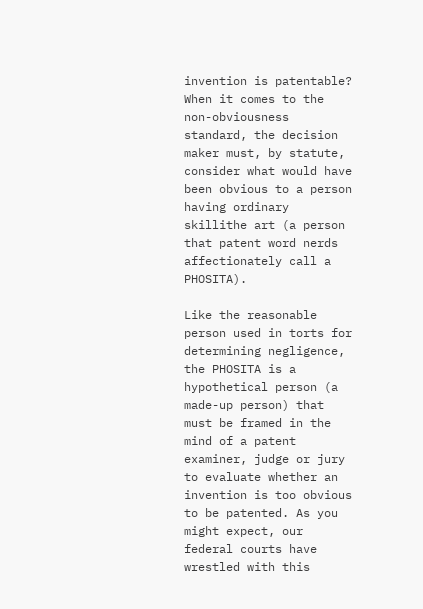invention is patentable? When it comes to the non-obviousness standard, the decision maker must, by statute, consider what would have been obvious to a person having ordinary skillithe art (a person that patent word nerds affectionately call a PHOSITA).

Like the reasonable person used in torts for determining negligence, the PHOSITA is a hypothetical person (a made-up person) that must be framed in the mind of a patent examiner, judge or jury to evaluate whether an invention is too obvious to be patented. As you might expect, our federal courts have wrestled with this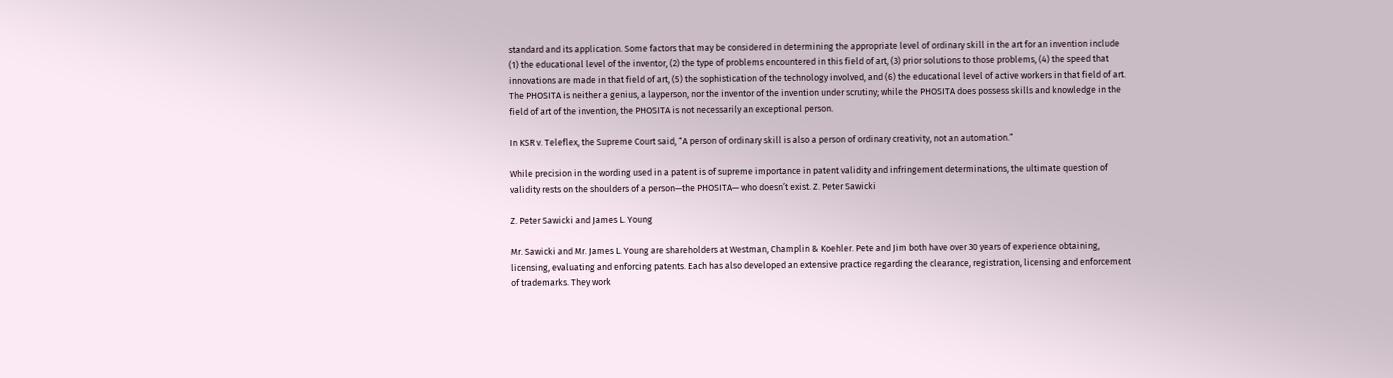standard and its application. Some factors that may be considered in determining the appropriate level of ordinary skill in the art for an invention include (1) the educational level of the inventor, (2) the type of problems encountered in this field of art, (3) prior solutions to those problems, (4) the speed that innovations are made in that field of art, (5) the sophistication of the technology involved, and (6) the educational level of active workers in that field of art. The PHOSITA is neither a genius, a layperson, nor the inventor of the invention under scrutiny; while the PHOSITA does possess skills and knowledge in the field of art of the invention, the PHOSITA is not necessarily an exceptional person.

In KSR v. Teleflex, the Supreme Court said, “A person of ordinary skill is also a person of ordinary creativity, not an automation.”

While precision in the wording used in a patent is of supreme importance in patent validity and infringement determinations, the ultimate question of validity rests on the shoulders of a person—the PHOSITA— who doesn’t exist. Z. Peter Sawicki

Z. Peter Sawicki and James L. Young

Mr. Sawicki and Mr. James L. Young are shareholders at Westman, Champlin & Koehler. Pete and Jim both have over 30 years of experience obtaining, licensing, evaluating and enforcing patents. Each has also developed an extensive practice regarding the clearance, registration, licensing and enforcement of trademarks. They work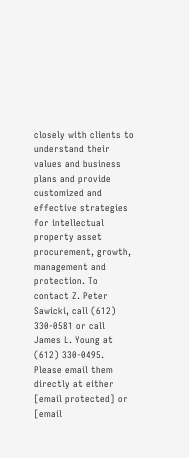closely with clients to understand their values and business plans and provide customized and effective strategies for intellectual property asset procurement, growth, management and protection. To contact Z. Peter Sawicki, call (612) 330-0581 or call James L. Young at (612) 330-0495. Please email them directly at either [email protected] or [email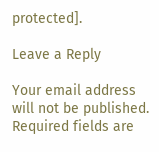protected].

Leave a Reply

Your email address will not be published. Required fields are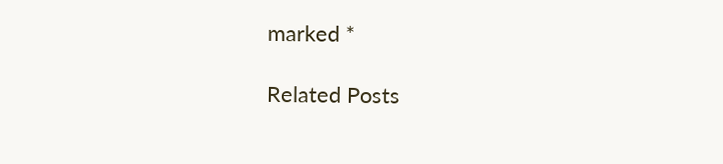marked *

Related Posts